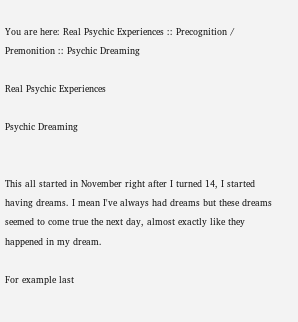You are here: Real Psychic Experiences :: Precognition / Premonition :: Psychic Dreaming

Real Psychic Experiences

Psychic Dreaming


This all started in November right after I turned 14, I started having dreams. I mean I've always had dreams but these dreams seemed to come true the next day, almost exactly like they happened in my dream.

For example last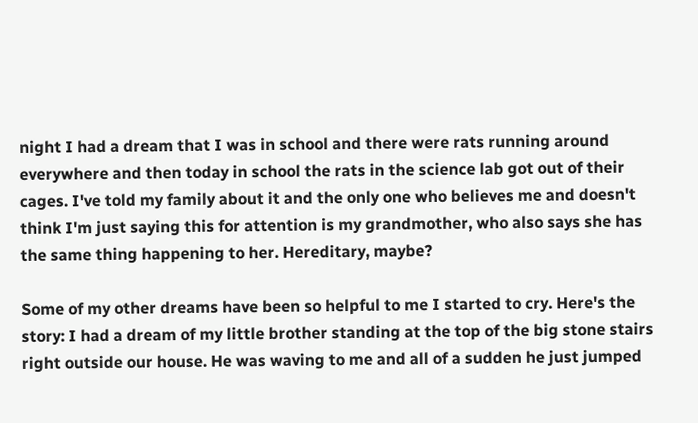night I had a dream that I was in school and there were rats running around everywhere and then today in school the rats in the science lab got out of their cages. I've told my family about it and the only one who believes me and doesn't think I'm just saying this for attention is my grandmother, who also says she has the same thing happening to her. Hereditary, maybe?

Some of my other dreams have been so helpful to me I started to cry. Here's the story: I had a dream of my little brother standing at the top of the big stone stairs right outside our house. He was waving to me and all of a sudden he just jumped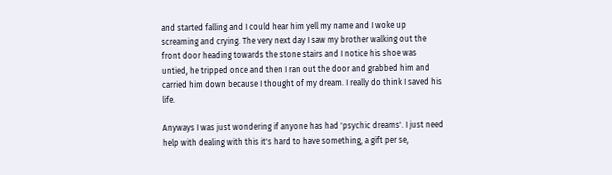and started falling and I could hear him yell my name and I woke up screaming and crying. The very next day I saw my brother walking out the front door heading towards the stone stairs and I notice his shoe was untied, he tripped once and then I ran out the door and grabbed him and carried him down because I thought of my dream. I really do think I saved his life.

Anyways I was just wondering if anyone has had 'psychic dreams'. I just need help with dealing with this it's hard to have something, a gift per se,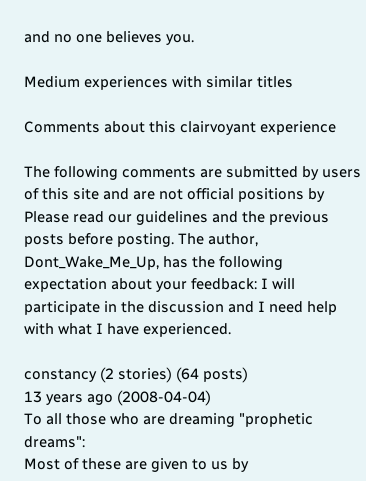and no one believes you.

Medium experiences with similar titles

Comments about this clairvoyant experience

The following comments are submitted by users of this site and are not official positions by Please read our guidelines and the previous posts before posting. The author, Dont_Wake_Me_Up, has the following expectation about your feedback: I will participate in the discussion and I need help with what I have experienced.

constancy (2 stories) (64 posts)
13 years ago (2008-04-04)
To all those who are dreaming "prophetic dreams":
Most of these are given to us by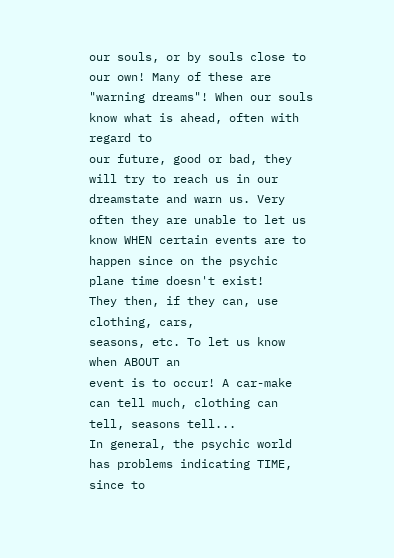our souls, or by souls close to our own! Many of these are "warning dreams"! When our souls know what is ahead, often with regard to
our future, good or bad, they will try to reach us in our dreamstate and warn us. Very often they are unable to let us know WHEN certain events are to happen since on the psychic plane time doesn't exist!
They then, if they can, use clothing, cars,
seasons, etc. To let us know when ABOUT an
event is to occur! A car-make can tell much, clothing can tell, seasons tell...
In general, the psychic world has problems indicating TIME, since to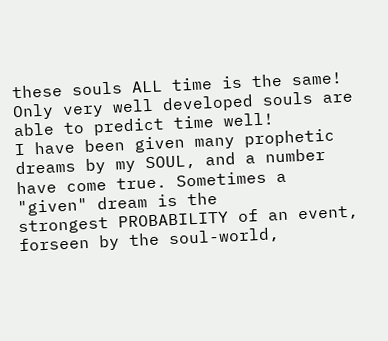these souls ALL time is the same! Only very well developed souls are able to predict time well!
I have been given many prophetic dreams by my SOUL, and a number have come true. Sometimes a "given" dream is the
strongest PROBABILITY of an event, forseen by the soul-world,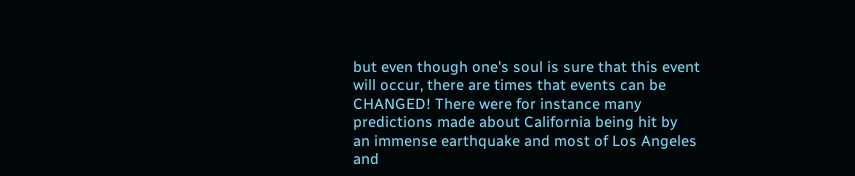but even though one's soul is sure that this event will occur, there are times that events can be CHANGED! There were for instance many predictions made about California being hit by
an immense earthquake and most of Los Angeles and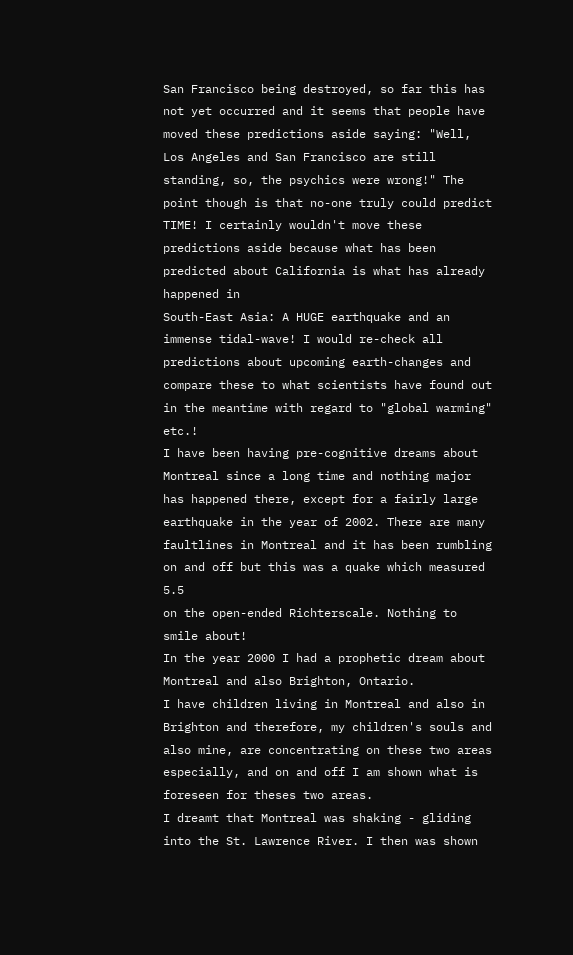San Francisco being destroyed, so far this has not yet occurred and it seems that people have moved these predictions aside saying: "Well, Los Angeles and San Francisco are still standing, so, the psychics were wrong!" The point though is that no-one truly could predict TIME! I certainly wouldn't move these predictions aside because what has been predicted about California is what has already happened in
South-East Asia: A HUGE earthquake and an immense tidal-wave! I would re-check all predictions about upcoming earth-changes and compare these to what scientists have found out in the meantime with regard to "global warming" etc.!
I have been having pre-cognitive dreams about Montreal since a long time and nothing major has happened there, except for a fairly large earthquake in the year of 2002. There are many faultlines in Montreal and it has been rumbling on and off but this was a quake which measured 5.5
on the open-ended Richterscale. Nothing to smile about!
In the year 2000 I had a prophetic dream about Montreal and also Brighton, Ontario.
I have children living in Montreal and also in Brighton and therefore, my children's souls and also mine, are concentrating on these two areas especially, and on and off I am shown what is foreseen for theses two areas.
I dreamt that Montreal was shaking - gliding into the St. Lawrence River. I then was shown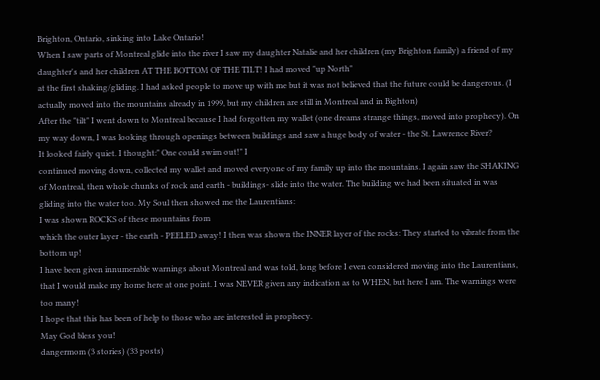Brighton, Ontario, sinking into Lake Ontario!
When I saw parts of Montreal glide into the river I saw my daughter Natalie and her children (my Brighton family) a friend of my daughter's and her children AT THE BOTTOM OF THE TILT! I had moved "up North"
at the first shaking/gliding. I had asked people to move up with me but it was not believed that the future could be dangerous. (I actually moved into the mountains already in 1999, but my children are still in Montreal and in Bighton)
After the "tilt" I went down to Montreal because I had forgotten my wallet (one dreams strange things, moved into prophecy). On my way down, I was looking through openings between buildings and saw a huge body of water - the St. Lawrence River?
It looked fairly quiet. I thought:" One could swim out!" I
continued moving down, collected my wallet and moved everyone of my family up into the mountains. I again saw the SHAKING of Montreal, then whole chunks of rock and earth - buildings- slide into the water. The building we had been situated in was gliding into the water too. My Soul then showed me the Laurentians:
I was shown ROCKS of these mountains from
which the outer layer - the earth - PEELED away! I then was shown the INNER layer of the rocks: They started to vibrate from the bottom up!
I have been given innumerable warnings about Montreal and was told, long before I even considered moving into the Laurentians,
that I would make my home here at one point. I was NEVER given any indication as to WHEN, but here I am. The warnings were too many!
I hope that this has been of help to those who are interested in prophecy.
May God bless you!
dangermom (3 stories) (33 posts)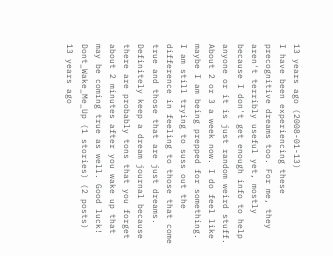13 years ago (2008-01-13)
I have been experiencing these precognitive dreams too. For me, they aren't terribly useful yet, mostly because I don't get enough info to help anyone or it is just random weird stuff. About 2 or 3 a week now. I do feel like maybe I am being prepped for something. I am still trying to suss out the difference in feeling to those that come true and those that are just dreams. Definitely keep a dream journal because there are probably tons that you forget about 2 minutes after you wake up that may be coming true as well. Good luck!
Dont_Wake_Me_Up (1 stories) (2 posts)
13 years ago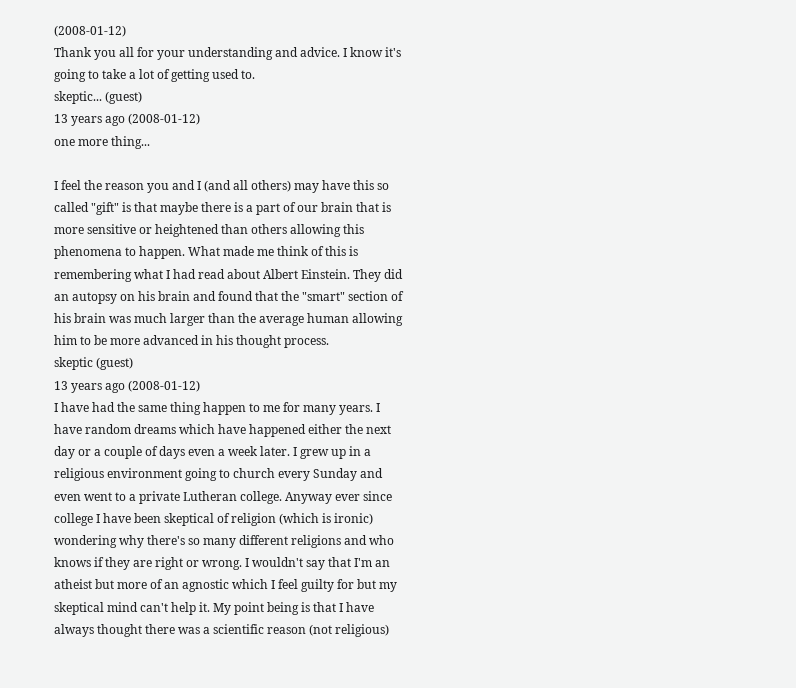(2008-01-12)
Thank you all for your understanding and advice. I know it's going to take a lot of getting used to.
skeptic... (guest)
13 years ago (2008-01-12)
one more thing...

I feel the reason you and I (and all others) may have this so called "gift" is that maybe there is a part of our brain that is more sensitive or heightened than others allowing this phenomena to happen. What made me think of this is remembering what I had read about Albert Einstein. They did an autopsy on his brain and found that the "smart" section of his brain was much larger than the average human allowing him to be more advanced in his thought process.
skeptic (guest)
13 years ago (2008-01-12)
I have had the same thing happen to me for many years. I have random dreams which have happened either the next day or a couple of days even a week later. I grew up in a religious environment going to church every Sunday and even went to a private Lutheran college. Anyway ever since college I have been skeptical of religion (which is ironic) wondering why there's so many different religions and who knows if they are right or wrong. I wouldn't say that I'm an atheist but more of an agnostic which I feel guilty for but my skeptical mind can't help it. My point being is that I have always thought there was a scientific reason (not religious)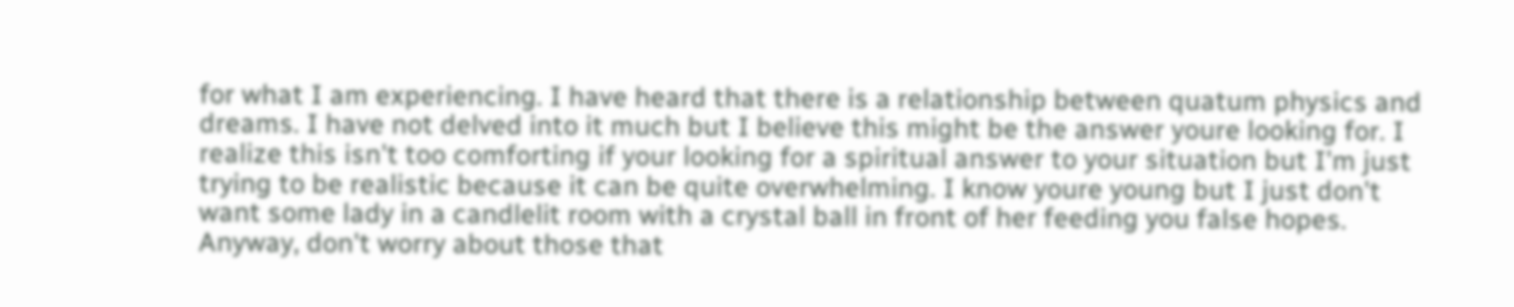for what I am experiencing. I have heard that there is a relationship between quatum physics and dreams. I have not delved into it much but I believe this might be the answer youre looking for. I realize this isn't too comforting if your looking for a spiritual answer to your situation but I'm just trying to be realistic because it can be quite overwhelming. I know youre young but I just don't want some lady in a candlelit room with a crystal ball in front of her feeding you false hopes. Anyway, don't worry about those that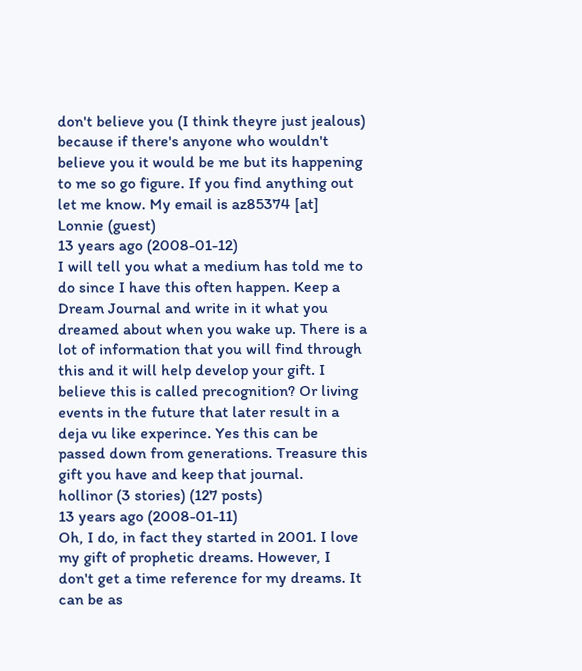don't believe you (I think theyre just jealous) because if there's anyone who wouldn't believe you it would be me but its happening to me so go figure. If you find anything out let me know. My email is az85374 [at]
Lonnie (guest)
13 years ago (2008-01-12)
I will tell you what a medium has told me to do since I have this often happen. Keep a Dream Journal and write in it what you dreamed about when you wake up. There is a lot of information that you will find through this and it will help develop your gift. I believe this is called precognition? Or living events in the future that later result in a deja vu like experince. Yes this can be passed down from generations. Treasure this gift you have and keep that journal.
hollinor (3 stories) (127 posts)
13 years ago (2008-01-11)
Oh, I do, in fact they started in 2001. I love my gift of prophetic dreams. However, I don't get a time reference for my dreams. It can be as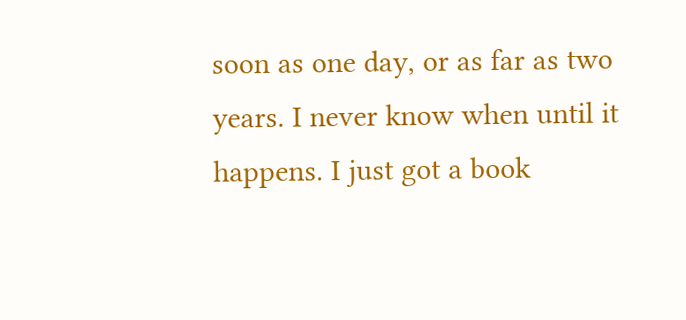soon as one day, or as far as two years. I never know when until it happens. I just got a book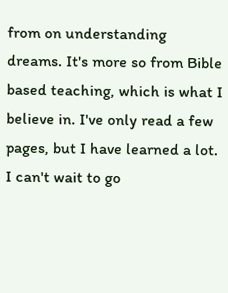from on understanding dreams. It's more so from Bible based teaching, which is what I believe in. I've only read a few pages, but I have learned a lot. I can't wait to go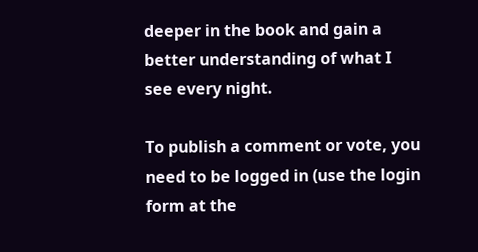deeper in the book and gain a better understanding of what I see every night.

To publish a comment or vote, you need to be logged in (use the login form at the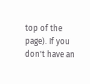top of the page). If you don't have an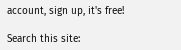account, sign up, it's free!

Search this site: